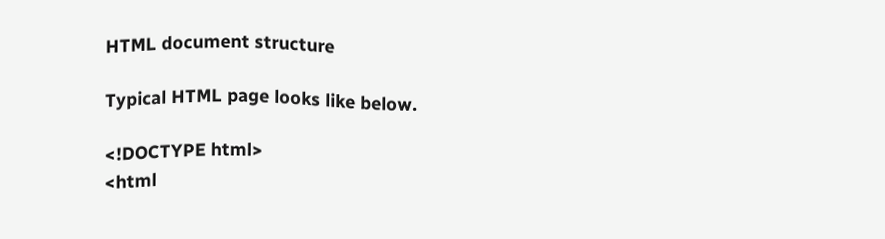HTML document structure

Typical HTML page looks like below.

<!DOCTYPE html>
<html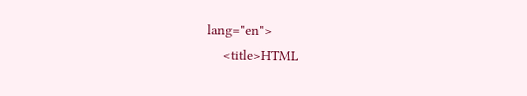lang="en">
    <title>HTML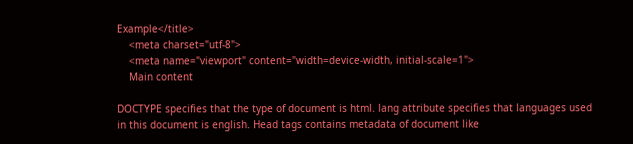Example</title>
    <meta charset="utf-8">
    <meta name="viewport" content="width=device-width, initial-scale=1">
    Main content

DOCTYPE specifies that the type of document is html. lang attribute specifies that languages used in this document is english. Head tags contains metadata of document like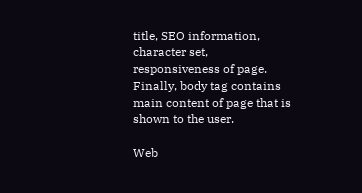title, SEO information, character set, responsiveness of page. Finally, body tag contains main content of page that is shown to the user.

Web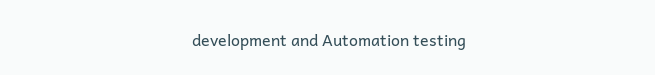development and Automation testing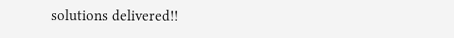solutions delivered!!